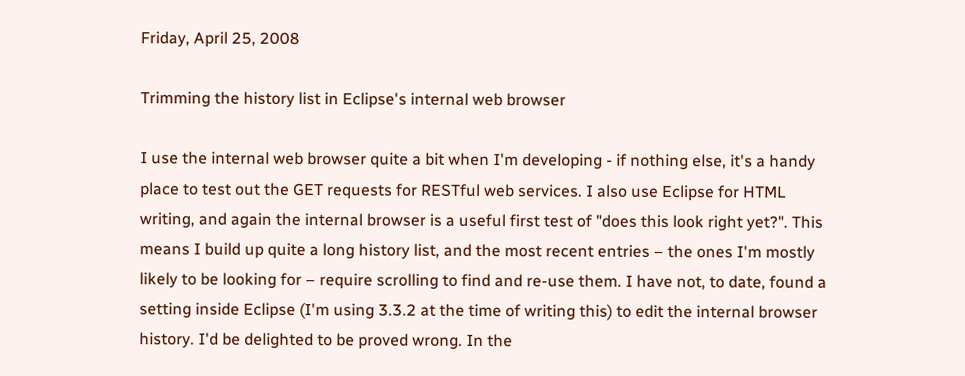Friday, April 25, 2008

Trimming the history list in Eclipse's internal web browser

I use the internal web browser quite a bit when I'm developing - if nothing else, it's a handy place to test out the GET requests for RESTful web services. I also use Eclipse for HTML writing, and again the internal browser is a useful first test of "does this look right yet?". This means I build up quite a long history list, and the most recent entries – the ones I'm mostly likely to be looking for – require scrolling to find and re-use them. I have not, to date, found a setting inside Eclipse (I'm using 3.3.2 at the time of writing this) to edit the internal browser history. I'd be delighted to be proved wrong. In the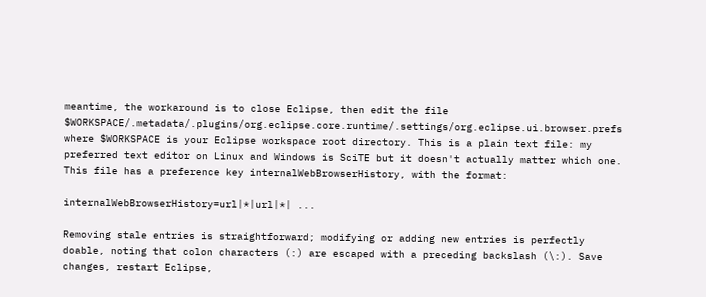meantime, the workaround is to close Eclipse, then edit the file $WORKSPACE/.metadata/.plugins/org.eclipse.core.runtime/.settings/org.eclipse.ui.browser.prefs where $WORKSPACE is your Eclipse workspace root directory. This is a plain text file: my preferred text editor on Linux and Windows is SciTE but it doesn't actually matter which one. This file has a preference key internalWebBrowserHistory, with the format:

internalWebBrowserHistory=url|*|url|*| ...

Removing stale entries is straightforward; modifying or adding new entries is perfectly doable, noting that colon characters (:) are escaped with a preceding backslash (\:). Save changes, restart Eclipse,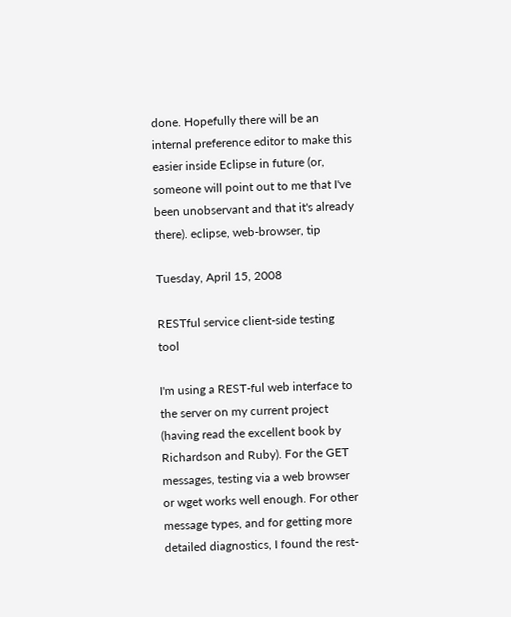done. Hopefully there will be an internal preference editor to make this easier inside Eclipse in future (or, someone will point out to me that I've been unobservant and that it's already there). eclipse, web-browser, tip

Tuesday, April 15, 2008

RESTful service client-side testing tool

I'm using a REST-ful web interface to the server on my current project (having read the excellent book by Richardson and Ruby). For the GET messages, testing via a web browser or wget works well enough. For other message types, and for getting more detailed diagnostics, I found the rest-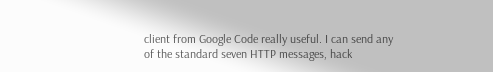client from Google Code really useful. I can send any of the standard seven HTTP messages, hack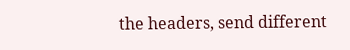the headers, send different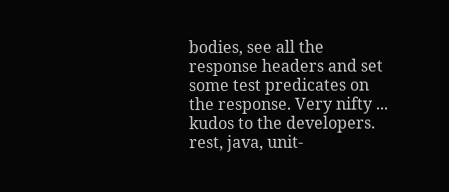bodies, see all the response headers and set some test predicates on the response. Very nifty ... kudos to the developers. rest, java, unit-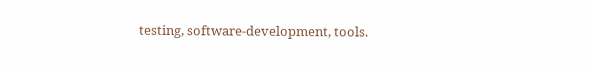testing, software-development, tools.